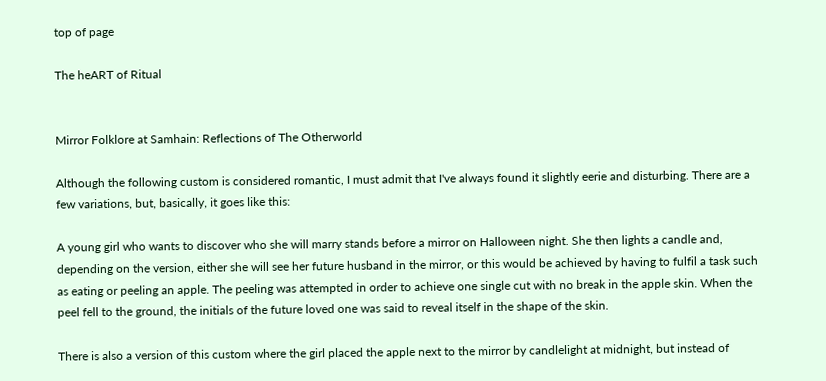top of page

The heART of Ritual


Mirror Folklore at Samhain: Reflections of The Otherworld

Although the following custom is considered romantic, I must admit that I've always found it slightly eerie and disturbing. There are a few variations, but, basically, it goes like this:

A young girl who wants to discover who she will marry stands before a mirror on Halloween night. She then lights a candle and, depending on the version, either she will see her future husband in the mirror, or this would be achieved by having to fulfil a task such as eating or peeling an apple. The peeling was attempted in order to achieve one single cut with no break in the apple skin. When the peel fell to the ground, the initials of the future loved one was said to reveal itself in the shape of the skin.

There is also a version of this custom where the girl placed the apple next to the mirror by candlelight at midnight, but instead of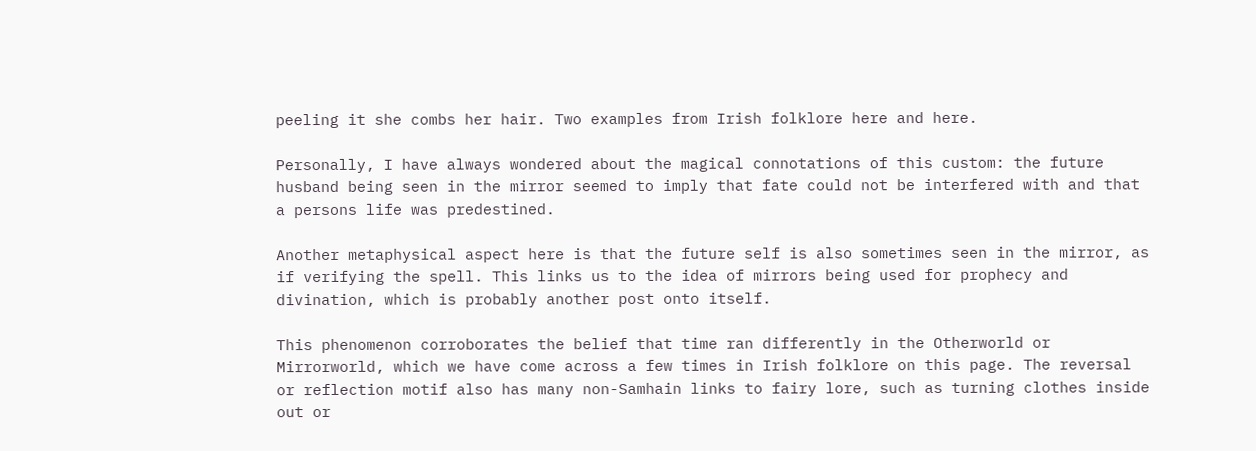peeling it she combs her hair. Two examples from Irish folklore here and here.

Personally, I have always wondered about the magical connotations of this custom: the future husband being seen in the mirror seemed to imply that fate could not be interfered with and that a persons life was predestined.

Another metaphysical aspect here is that the future self is also sometimes seen in the mirror, as if verifying the spell. This links us to the idea of mirrors being used for prophecy and divination, which is probably another post onto itself.

This phenomenon corroborates the belief that time ran differently in the Otherworld or Mirrorworld, which we have come across a few times in Irish folklore on this page. The reversal or reflection motif also has many non-Samhain links to fairy lore, such as turning clothes inside out or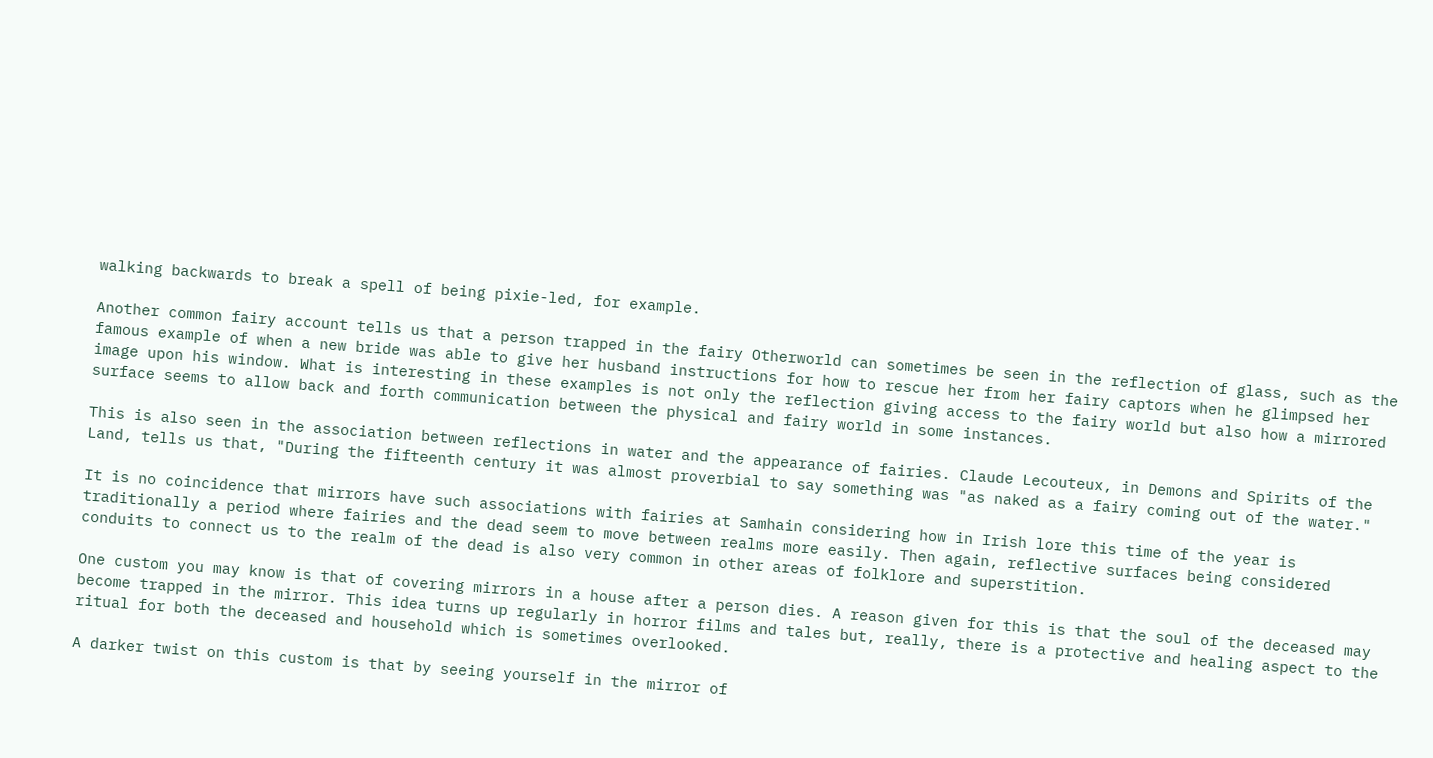walking backwards to break a spell of being pixie-led, for example.

Another common fairy account tells us that a person trapped in the fairy Otherworld can sometimes be seen in the reflection of glass, such as the famous example of when a new bride was able to give her husband instructions for how to rescue her from her fairy captors when he glimpsed her image upon his window. What is interesting in these examples is not only the reflection giving access to the fairy world but also how a mirrored surface seems to allow back and forth communication between the physical and fairy world in some instances.

This is also seen in the association between reflections in water and the appearance of fairies. Claude Lecouteux, in Demons and Spirits of the Land, tells us that, "During the fifteenth century it was almost proverbial to say something was "as naked as a fairy coming out of the water."

It is no coincidence that mirrors have such associations with fairies at Samhain considering how in Irish lore this time of the year is traditionally a period where fairies and the dead seem to move between realms more easily. Then again, reflective surfaces being considered conduits to connect us to the realm of the dead is also very common in other areas of folklore and superstition.

One custom you may know is that of covering mirrors in a house after a person dies. A reason given for this is that the soul of the deceased may become trapped in the mirror. This idea turns up regularly in horror films and tales but, really, there is a protective and healing aspect to the ritual for both the deceased and household which is sometimes overlooked.

A darker twist on this custom is that by seeing yourself in the mirror of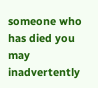someone who has died you may inadvertently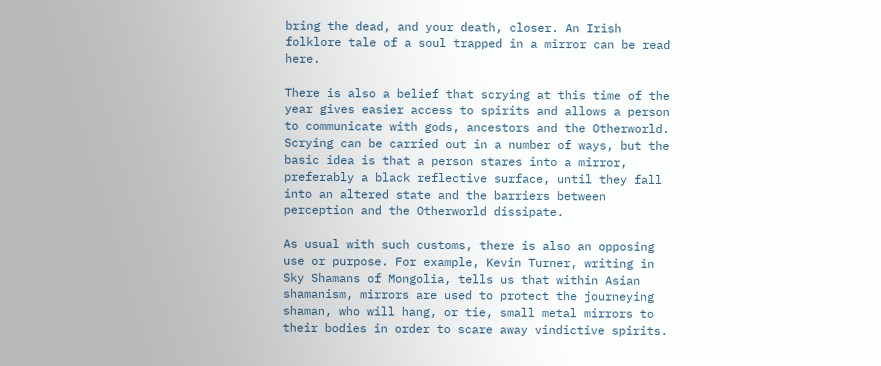bring the dead, and your death, closer. An Irish folklore tale of a soul trapped in a mirror can be read here.

There is also a belief that scrying at this time of the year gives easier access to spirits and allows a person to communicate with gods, ancestors and the Otherworld. Scrying can be carried out in a number of ways, but the basic idea is that a person stares into a mirror, preferably a black reflective surface, until they fall into an altered state and the barriers between perception and the Otherworld dissipate.

As usual with such customs, there is also an opposing use or purpose. For example, Kevin Turner, writing in Sky Shamans of Mongolia, tells us that within Asian shamanism, mirrors are used to protect the journeying shaman, who will hang, or tie, small metal mirrors to their bodies in order to scare away vindictive spirits.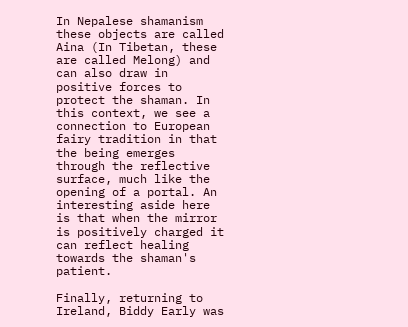In Nepalese shamanism these objects are called Aina (In Tibetan, these are called Melong) and can also draw in positive forces to protect the shaman. In this context, we see a connection to European fairy tradition in that the being emerges through the reflective surface, much like the opening of a portal. An interesting aside here is that when the mirror is positively charged it can reflect healing towards the shaman's patient.

Finally, returning to Ireland, Biddy Early was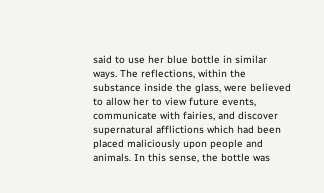said to use her blue bottle in similar ways. The reflections, within the substance inside the glass, were believed to allow her to view future events, communicate with fairies, and discover supernatural afflictions which had been placed maliciously upon people and animals. In this sense, the bottle was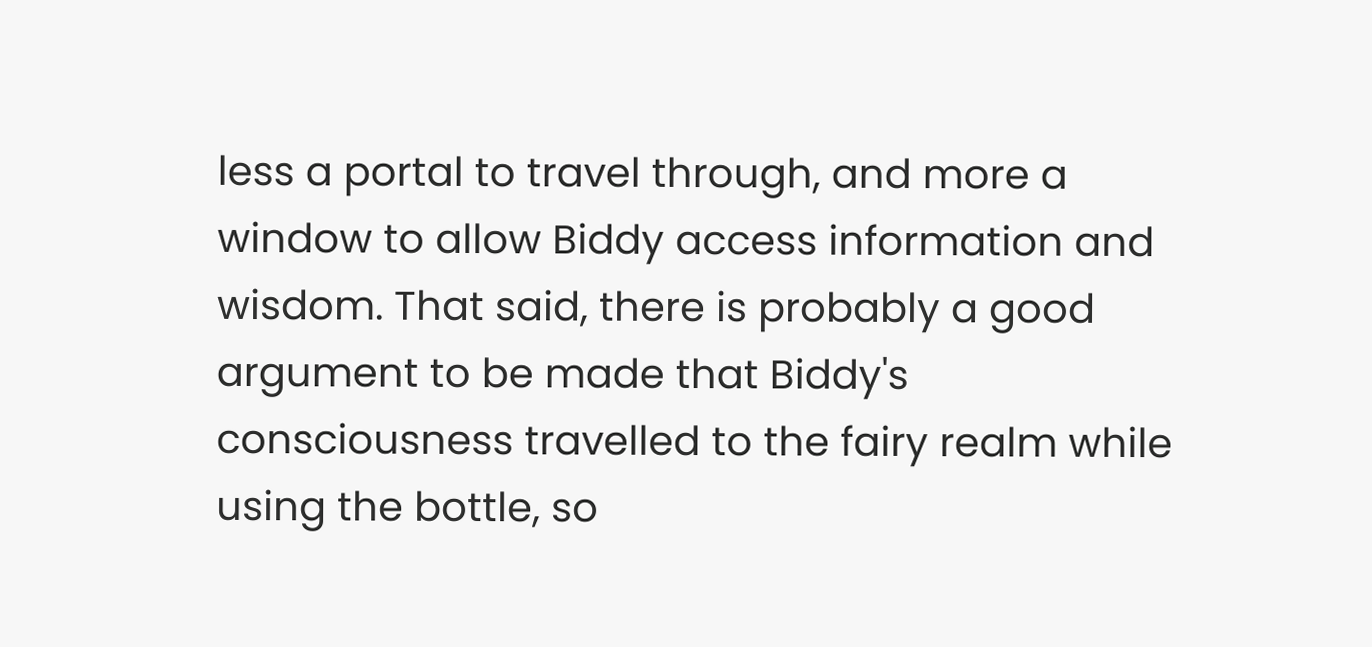less a portal to travel through, and more a window to allow Biddy access information and wisdom. That said, there is probably a good argument to be made that Biddy's consciousness travelled to the fairy realm while using the bottle, so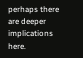perhaps there are deeper implications here.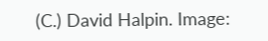(C.) David Halpin. Image: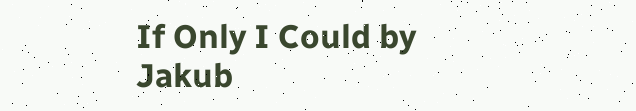If Only I Could by Jakub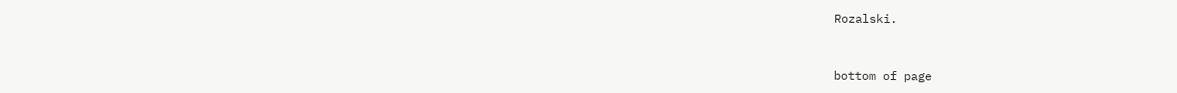Rozalski.


bottom of page